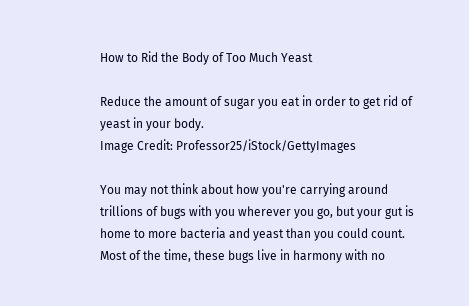How to Rid the Body of Too Much Yeast

Reduce the amount of sugar you eat in order to get rid of yeast in your body.
Image Credit: Professor25/iStock/GettyImages

You may not think about how you're carrying around trillions of bugs with you wherever you go, but your gut is home to more bacteria and yeast than you could count. Most of the time, these bugs live in harmony with no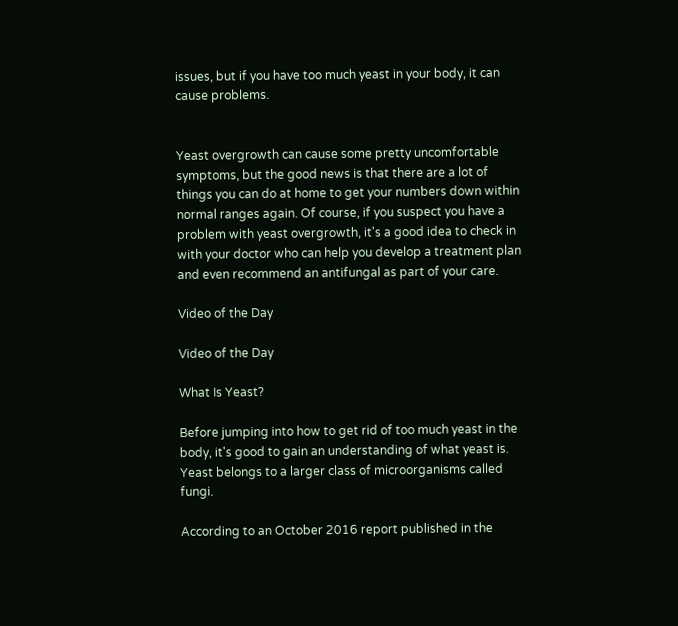issues, but if you have too much yeast in your body, it can cause problems.


Yeast overgrowth can cause some pretty uncomfortable symptoms, but the good news is that there are a lot of things you can do at home to get your numbers down within normal ranges again. Of course, if you suspect you have a problem with yeast overgrowth, it's a good idea to check in with your doctor who can help you develop a treatment plan and even recommend an antifungal as part of your care.

Video of the Day

Video of the Day

What Is Yeast?

Before jumping into how to get rid of too much yeast in the body, it's good to gain an understanding of what yeast is. Yeast belongs to a larger class of microorganisms called fungi.

According to an October 2016 report published in the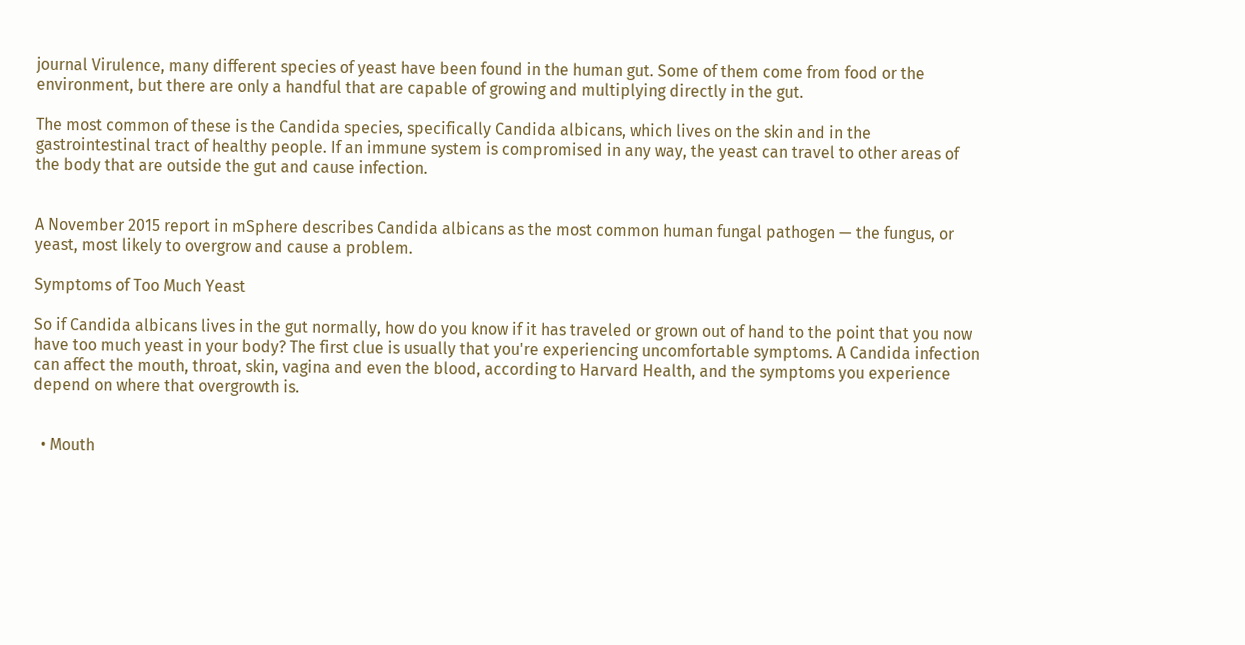journal Virulence, many different species of yeast have been found in the human gut. Some of them come from food or the environment, but there are only a handful that are capable of growing and multiplying directly in the gut.

The most common of these is the Candida species, specifically Candida albicans, which lives on the skin and in the gastrointestinal tract of healthy people. If an immune system is compromised in any way, the yeast can travel to other areas of the body that are outside the gut and cause infection.


A November 2015 report in mSphere describes Candida albicans as the most common human fungal pathogen — the fungus, or yeast, most likely to overgrow and cause a problem.

Symptoms of Too Much Yeast

So if Candida albicans lives in the gut normally, how do you know if it has traveled or grown out of hand to the point that you now have too much yeast in your body? The first clue is usually that you're experiencing uncomfortable symptoms. A Candida infection can affect the mouth, throat, skin, vagina and even the blood, according to Harvard Health, and the symptoms you experience depend on where that overgrowth is.


  • Mouth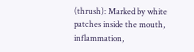(thrush): Marked by white patches inside the mouth, inflammation,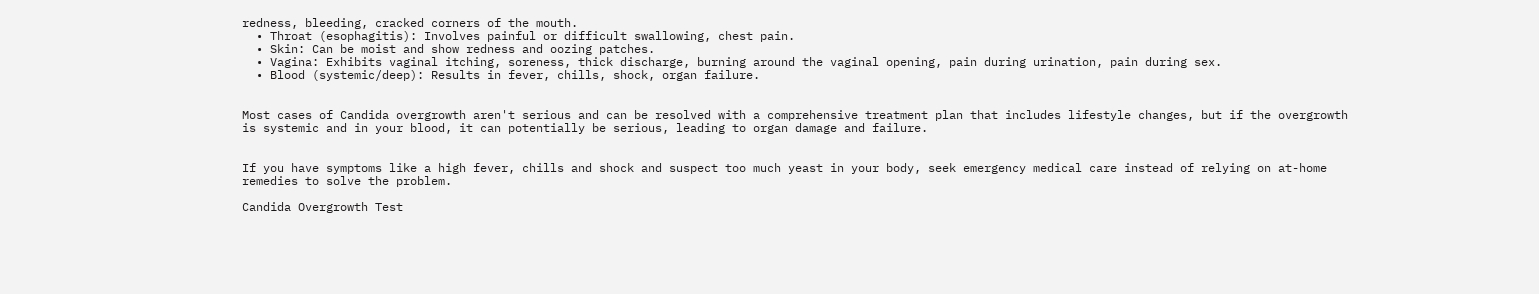redness, bleeding, cracked corners of the mouth.
  • Throat (esophagitis): Involves painful or difficult swallowing, chest pain.
  • Skin: Can be moist and show redness and oozing patches.
  • Vagina: Exhibits vaginal itching, soreness, thick discharge, burning around the vaginal opening, pain during urination, pain during sex.
  • Blood (systemic/deep): Results in fever, chills, shock, organ failure.


Most cases of Candida overgrowth aren't serious and can be resolved with a comprehensive treatment plan that includes lifestyle changes, but if the overgrowth is systemic and in your blood, it can potentially be serious, leading to organ damage and failure.


If you have symptoms like a high fever, chills and shock and suspect too much yeast in your body, seek emergency medical care instead of relying on at-home remedies to solve the problem.

Candida Overgrowth Test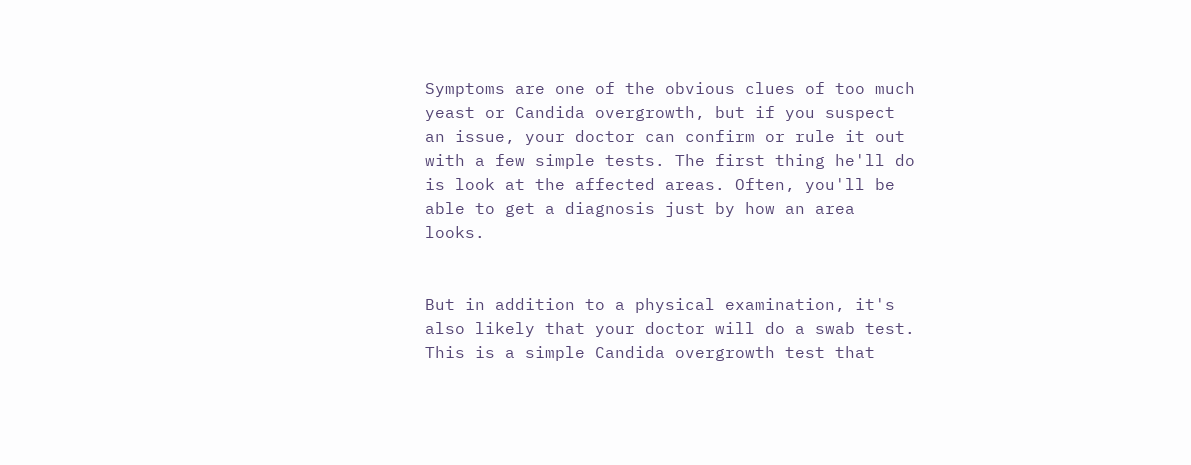Symptoms are one of the obvious clues of too much yeast or Candida overgrowth, but if you suspect an issue, your doctor can confirm or rule it out with a few simple tests. The first thing he'll do is look at the affected areas. Often, you'll be able to get a diagnosis just by how an area looks.


But in addition to a physical examination, it's also likely that your doctor will do a swab test. This is a simple Candida overgrowth test that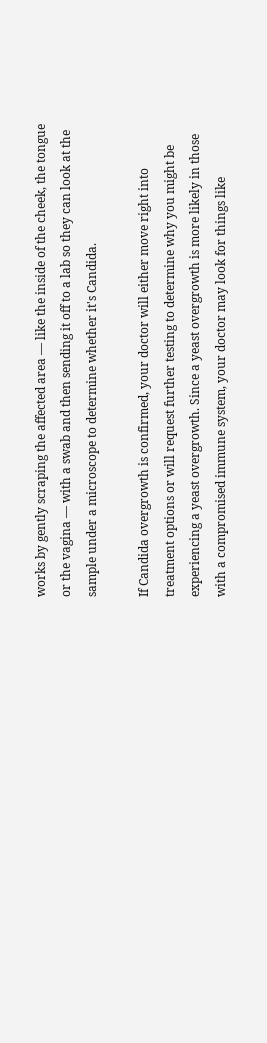works by gently scraping the affected area — like the inside of the cheek, the tongue or the vagina — with a swab and then sending it off to a lab so they can look at the sample under a microscope to determine whether it's Candida.

If Candida overgrowth is confirmed, your doctor will either move right into treatment options or will request further testing to determine why you might be experiencing a yeast overgrowth. Since a yeast overgrowth is more likely in those with a compromised immune system, your doctor may look for things like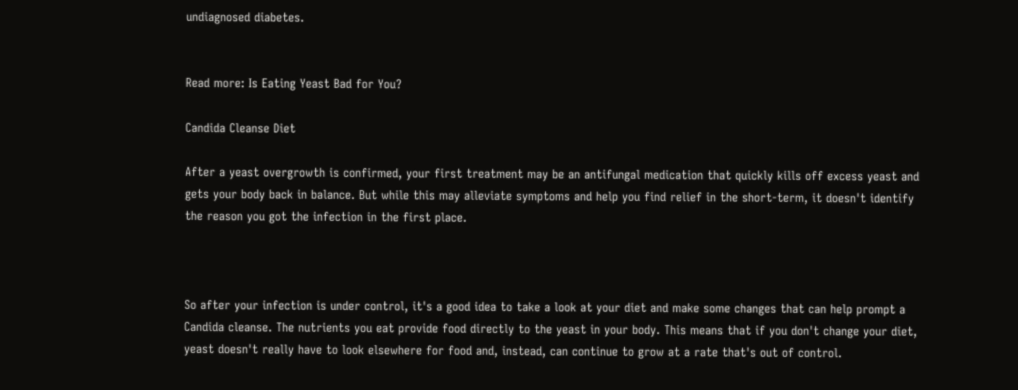undiagnosed diabetes.


Read more: Is Eating Yeast Bad for You?

Candida Cleanse Diet

After a yeast overgrowth is confirmed, your first treatment may be an antifungal medication that quickly kills off excess yeast and gets your body back in balance. But while this may alleviate symptoms and help you find relief in the short-term, it doesn't identify the reason you got the infection in the first place.



So after your infection is under control, it's a good idea to take a look at your diet and make some changes that can help prompt a Candida cleanse. The nutrients you eat provide food directly to the yeast in your body. This means that if you don't change your diet, yeast doesn't really have to look elsewhere for food and, instead, can continue to grow at a rate that's out of control.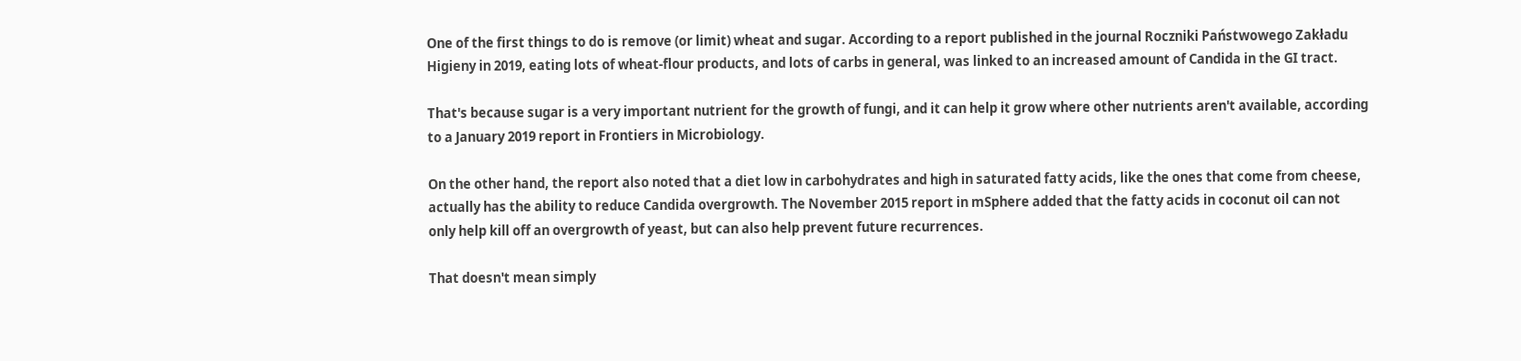One of the first things to do is remove (or limit) wheat and sugar. According to a report published in the journal Roczniki Państwowego Zakładu Higieny in 2019, eating lots of wheat-flour products, and lots of carbs in general, was linked to an increased amount of Candida in the GI tract.

That's because sugar is a very important nutrient for the growth of fungi, and it can help it grow where other nutrients aren't available, according to a January 2019 report in Frontiers in Microbiology.

On the other hand, the report also noted that a diet low in carbohydrates and high in saturated fatty acids, like the ones that come from cheese, actually has the ability to reduce Candida overgrowth. The November 2015 report in mSphere added that the fatty acids in coconut oil can not only help kill off an overgrowth of yeast, but can also help prevent future recurrences.

That doesn't mean simply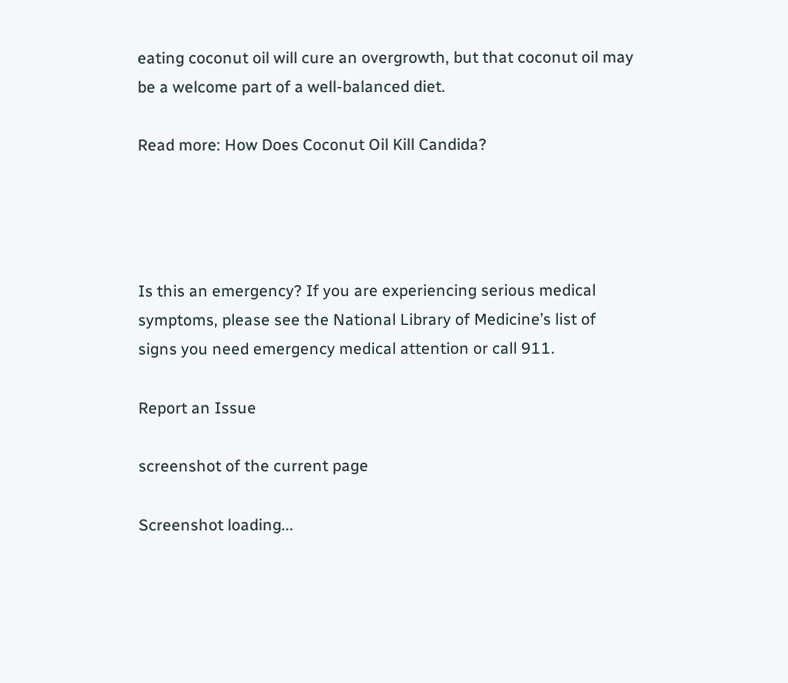eating coconut oil will cure an overgrowth, but that coconut oil may be a welcome part of a well-balanced diet.

Read more: How Does Coconut Oil Kill Candida?




Is this an emergency? If you are experiencing serious medical symptoms, please see the National Library of Medicine’s list of signs you need emergency medical attention or call 911.

Report an Issue

screenshot of the current page

Screenshot loading...